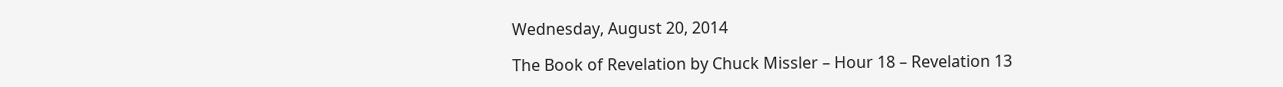Wednesday, August 20, 2014

The Book of Revelation by Chuck Missler – Hour 18 – Revelation 13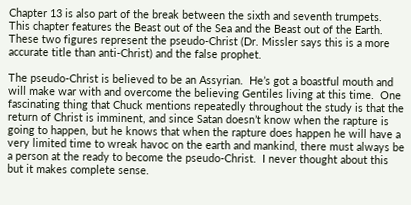Chapter 13 is also part of the break between the sixth and seventh trumpets.  This chapter features the Beast out of the Sea and the Beast out of the Earth.  These two figures represent the pseudo-Christ (Dr. Missler says this is a more accurate title than anti-Christ) and the false prophet.

The pseudo-Christ is believed to be an Assyrian.  He’s got a boastful mouth and will make war with and overcome the believing Gentiles living at this time.  One fascinating thing that Chuck mentions repeatedly throughout the study is that the return of Christ is imminent, and since Satan doesn’t know when the rapture is going to happen, but he knows that when the rapture does happen he will have a very limited time to wreak havoc on the earth and mankind, there must always be a person at the ready to become the pseudo-Christ.  I never thought about this but it makes complete sense.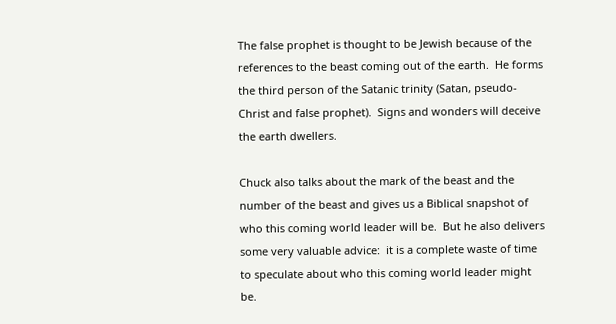The false prophet is thought to be Jewish because of the references to the beast coming out of the earth.  He forms the third person of the Satanic trinity (Satan, pseudo-Christ and false prophet).  Signs and wonders will deceive the earth dwellers.

Chuck also talks about the mark of the beast and the number of the beast and gives us a Biblical snapshot of who this coming world leader will be.  But he also delivers some very valuable advice:  it is a complete waste of time to speculate about who this coming world leader might be.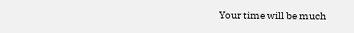Your time will be much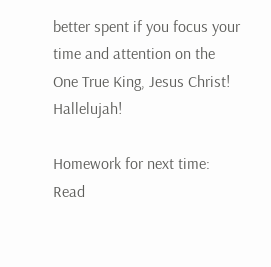better spent if you focus your time and attention on the One True King, Jesus Christ!  Hallelujah!

Homework for next time:  Read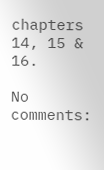chapters 14, 15 & 16.

No comments: